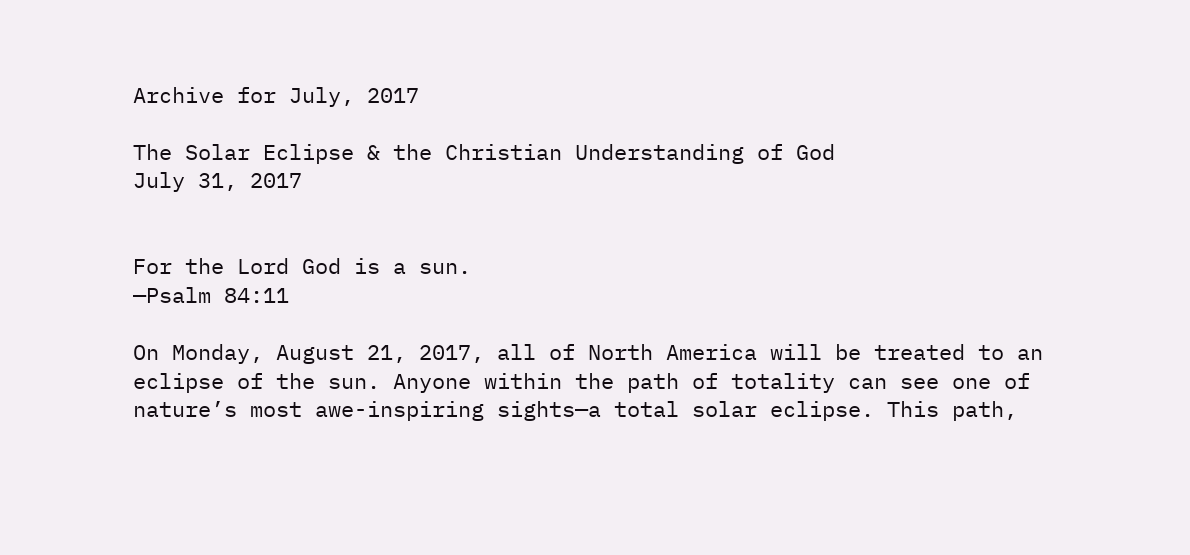Archive for July, 2017

The Solar Eclipse & the Christian Understanding of God
July 31, 2017


For the Lord God is a sun.
—Psalm 84:11

On Monday, August 21, 2017, all of North America will be treated to an eclipse of the sun. Anyone within the path of totality can see one of nature’s most awe-inspiring sights—a total solar eclipse. This path,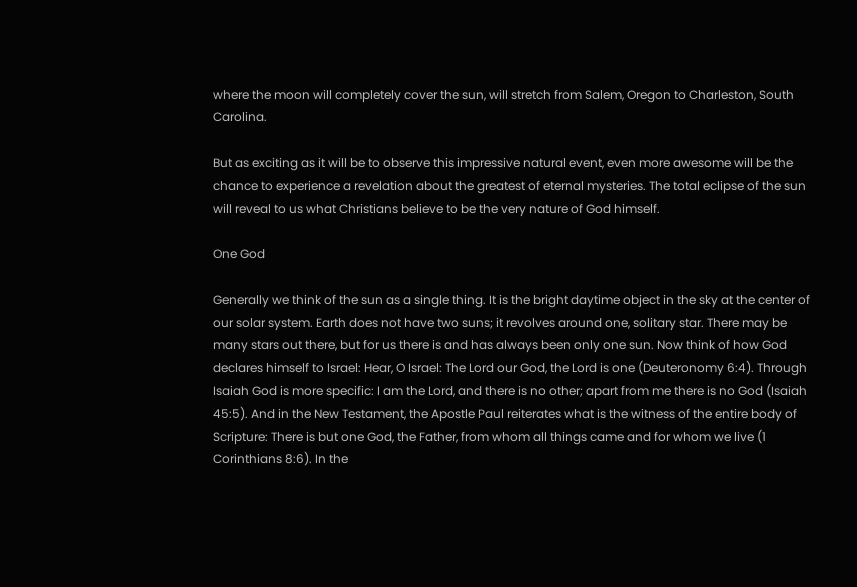where the moon will completely cover the sun, will stretch from Salem, Oregon to Charleston, South Carolina.

But as exciting as it will be to observe this impressive natural event, even more awesome will be the chance to experience a revelation about the greatest of eternal mysteries. The total eclipse of the sun will reveal to us what Christians believe to be the very nature of God himself.

One God

Generally we think of the sun as a single thing. It is the bright daytime object in the sky at the center of our solar system. Earth does not have two suns; it revolves around one, solitary star. There may be many stars out there, but for us there is and has always been only one sun. Now think of how God declares himself to Israel: Hear, O Israel: The Lord our God, the Lord is one (Deuteronomy 6:4). Through Isaiah God is more specific: I am the Lord, and there is no other; apart from me there is no God (Isaiah 45:5). And in the New Testament, the Apostle Paul reiterates what is the witness of the entire body of Scripture: There is but one God, the Father, from whom all things came and for whom we live (1 Corinthians 8:6). In the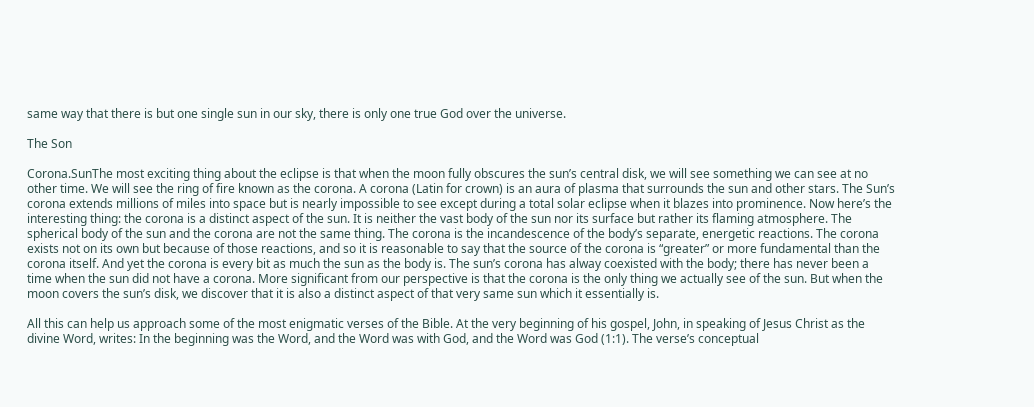same way that there is but one single sun in our sky, there is only one true God over the universe.

The Son

Corona.SunThe most exciting thing about the eclipse is that when the moon fully obscures the sun’s central disk, we will see something we can see at no other time. We will see the ring of fire known as the corona. A corona (Latin for crown) is an aura of plasma that surrounds the sun and other stars. The Sun’s corona extends millions of miles into space but is nearly impossible to see except during a total solar eclipse when it blazes into prominence. Now here’s the interesting thing: the corona is a distinct aspect of the sun. It is neither the vast body of the sun nor its surface but rather its flaming atmosphere. The spherical body of the sun and the corona are not the same thing. The corona is the incandescence of the body’s separate, energetic reactions. The corona exists not on its own but because of those reactions, and so it is reasonable to say that the source of the corona is “greater” or more fundamental than the corona itself. And yet the corona is every bit as much the sun as the body is. The sun’s corona has alway coexisted with the body; there has never been a time when the sun did not have a corona. More significant from our perspective is that the corona is the only thing we actually see of the sun. But when the moon covers the sun’s disk, we discover that it is also a distinct aspect of that very same sun which it essentially is.

All this can help us approach some of the most enigmatic verses of the Bible. At the very beginning of his gospel, John, in speaking of Jesus Christ as the divine Word, writes: In the beginning was the Word, and the Word was with God, and the Word was God (1:1). The verse’s conceptual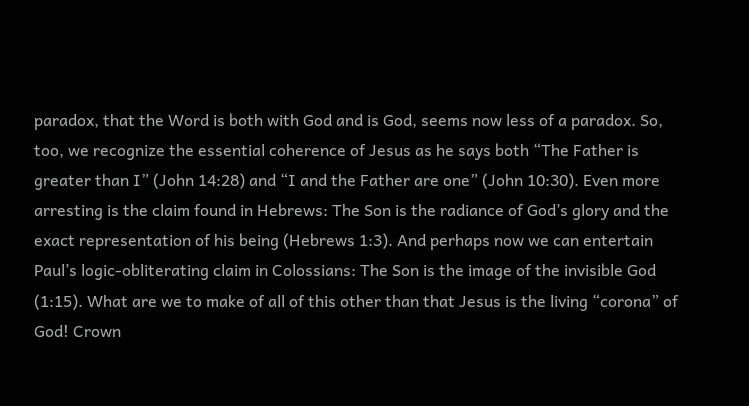paradox, that the Word is both with God and is God, seems now less of a paradox. So, too, we recognize the essential coherence of Jesus as he says both “The Father is greater than I” (John 14:28) and “I and the Father are one” (John 10:30). Even more arresting is the claim found in Hebrews: The Son is the radiance of God’s glory and the exact representation of his being (Hebrews 1:3). And perhaps now we can entertain Paul’s logic-obliterating claim in Colossians: The Son is the image of the invisible God (1:15). What are we to make of all of this other than that Jesus is the living “corona” of God! Crown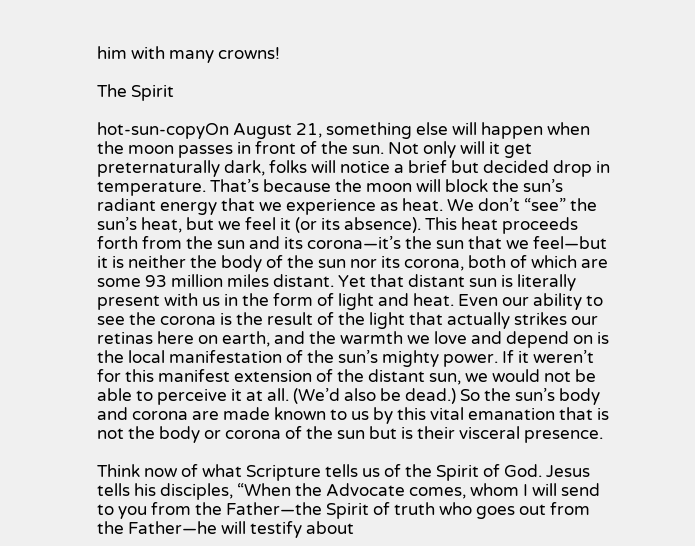him with many crowns!

The Spirit

hot-sun-copyOn August 21, something else will happen when the moon passes in front of the sun. Not only will it get preternaturally dark, folks will notice a brief but decided drop in temperature. That’s because the moon will block the sun’s radiant energy that we experience as heat. We don’t “see” the sun’s heat, but we feel it (or its absence). This heat proceeds forth from the sun and its corona—it’s the sun that we feel—but it is neither the body of the sun nor its corona, both of which are some 93 million miles distant. Yet that distant sun is literally present with us in the form of light and heat. Even our ability to see the corona is the result of the light that actually strikes our retinas here on earth, and the warmth we love and depend on is the local manifestation of the sun’s mighty power. If it weren’t for this manifest extension of the distant sun, we would not be able to perceive it at all. (We’d also be dead.) So the sun’s body and corona are made known to us by this vital emanation that is not the body or corona of the sun but is their visceral presence.

Think now of what Scripture tells us of the Spirit of God. Jesus tells his disciples, “When the Advocate comes, whom I will send to you from the Father—the Spirit of truth who goes out from the Father—he will testify about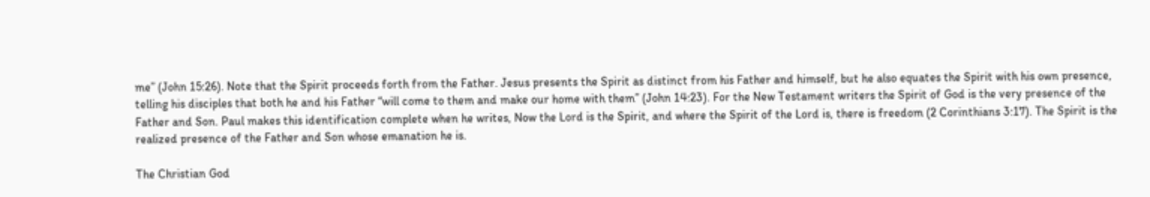me” (John 15:26). Note that the Spirit proceeds forth from the Father. Jesus presents the Spirit as distinct from his Father and himself, but he also equates the Spirit with his own presence, telling his disciples that both he and his Father “will come to them and make our home with them” (John 14:23). For the New Testament writers the Spirit of God is the very presence of the Father and Son. Paul makes this identification complete when he writes, Now the Lord is the Spirit, and where the Spirit of the Lord is, there is freedom (2 Corinthians 3:17). The Spirit is the realized presence of the Father and Son whose emanation he is.

The Christian God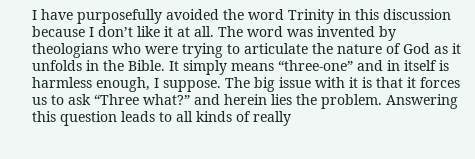I have purposefully avoided the word Trinity in this discussion because I don’t like it at all. The word was invented by theologians who were trying to articulate the nature of God as it unfolds in the Bible. It simply means “three-one” and in itself is harmless enough, I suppose. The big issue with it is that it forces us to ask “Three what?” and herein lies the problem. Answering this question leads to all kinds of really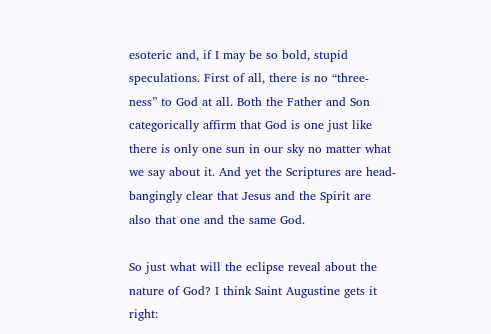esoteric and, if I may be so bold, stupid speculations. First of all, there is no “three-ness” to God at all. Both the Father and Son categorically affirm that God is one just like there is only one sun in our sky no matter what we say about it. And yet the Scriptures are head-bangingly clear that Jesus and the Spirit are also that one and the same God.

So just what will the eclipse reveal about the nature of God? I think Saint Augustine gets it right: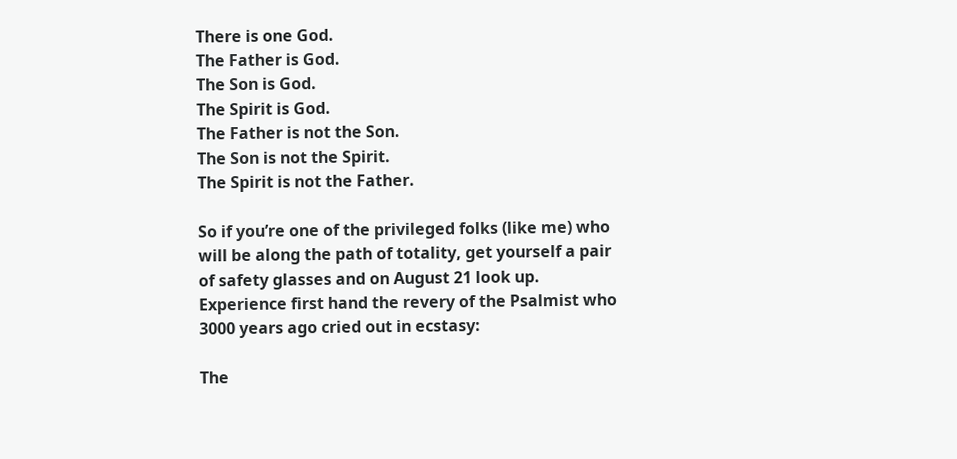There is one God.
The Father is God.
The Son is God.
The Spirit is God.
The Father is not the Son.
The Son is not the Spirit.
The Spirit is not the Father.

So if you’re one of the privileged folks (like me) who will be along the path of totality, get yourself a pair of safety glasses and on August 21 look up. Experience first hand the revery of the Psalmist who 3000 years ago cried out in ecstasy:

The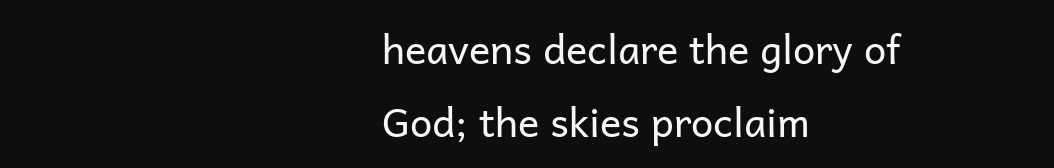heavens declare the glory of God; the skies proclaim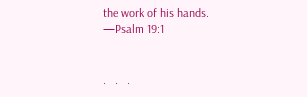the work of his hands.
—Psalm 19:1


.   .   .